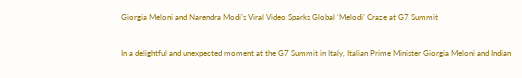Giorgia Meloni and Narendra Modi’s Viral Video Sparks Global ‘Melodi’ Craze at G7 Summit

In a delightful and unexpected moment at the G7 Summit in Italy, Italian Prime Minister Giorgia Meloni and Indian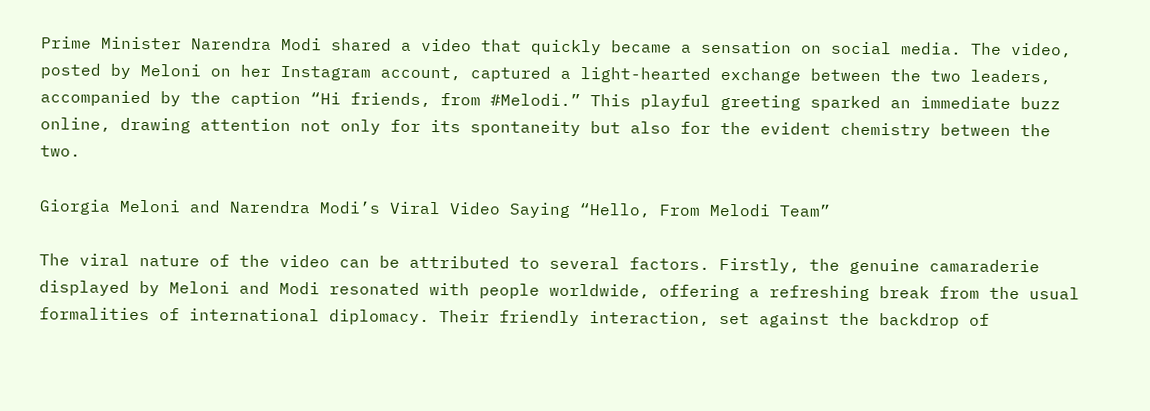Prime Minister Narendra Modi shared a video that quickly became a sensation on social media. The video, posted by Meloni on her Instagram account, captured a light-hearted exchange between the two leaders, accompanied by the caption “Hi friends, from #Melodi.” This playful greeting sparked an immediate buzz online, drawing attention not only for its spontaneity but also for the evident chemistry between the two.

Giorgia Meloni and Narendra Modi’s Viral Video Saying “Hello, From Melodi Team”

The viral nature of the video can be attributed to several factors. Firstly, the genuine camaraderie displayed by Meloni and Modi resonated with people worldwide, offering a refreshing break from the usual formalities of international diplomacy. Their friendly interaction, set against the backdrop of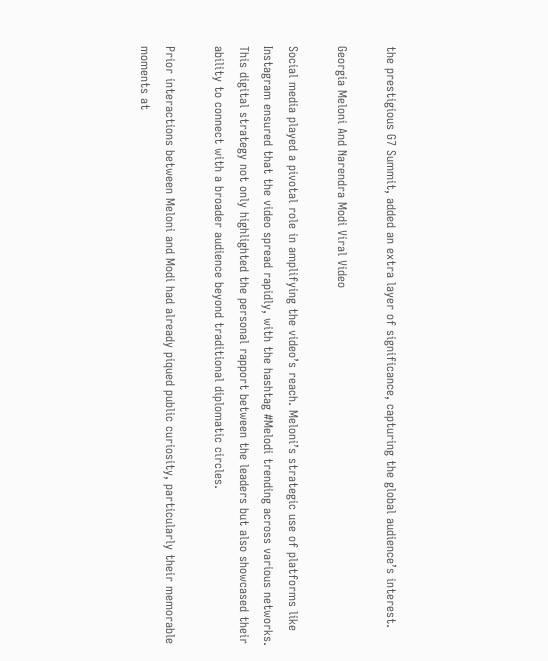the prestigious G7 Summit, added an extra layer of significance, capturing the global audience’s interest.

Georgia Meloni And Narendra Modi Viral Video

Social media played a pivotal role in amplifying the video’s reach. Meloni’s strategic use of platforms like Instagram ensured that the video spread rapidly, with the hashtag #Melodi trending across various networks. This digital strategy not only highlighted the personal rapport between the leaders but also showcased their ability to connect with a broader audience beyond traditional diplomatic circles.

Prior interactions between Meloni and Modi had already piqued public curiosity, particularly their memorable moments at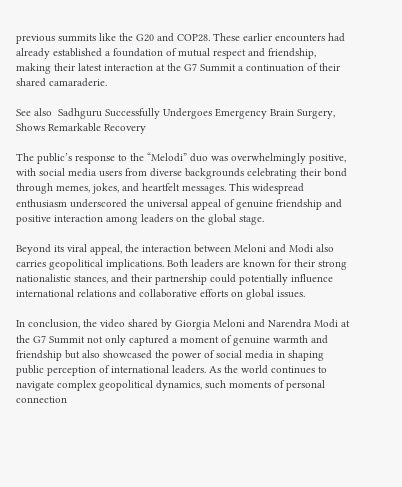previous summits like the G20 and COP28. These earlier encounters had already established a foundation of mutual respect and friendship, making their latest interaction at the G7 Summit a continuation of their shared camaraderie.

See also  Sadhguru Successfully Undergoes Emergency Brain Surgery, Shows Remarkable Recovery

The public’s response to the “Melodi” duo was overwhelmingly positive, with social media users from diverse backgrounds celebrating their bond through memes, jokes, and heartfelt messages. This widespread enthusiasm underscored the universal appeal of genuine friendship and positive interaction among leaders on the global stage.

Beyond its viral appeal, the interaction between Meloni and Modi also carries geopolitical implications. Both leaders are known for their strong nationalistic stances, and their partnership could potentially influence international relations and collaborative efforts on global issues.

In conclusion, the video shared by Giorgia Meloni and Narendra Modi at the G7 Summit not only captured a moment of genuine warmth and friendship but also showcased the power of social media in shaping public perception of international leaders. As the world continues to navigate complex geopolitical dynamics, such moments of personal connection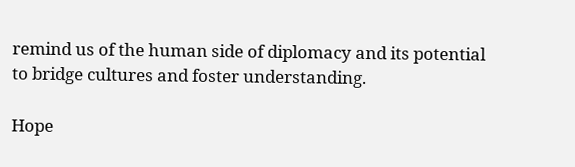remind us of the human side of diplomacy and its potential to bridge cultures and foster understanding.

Hope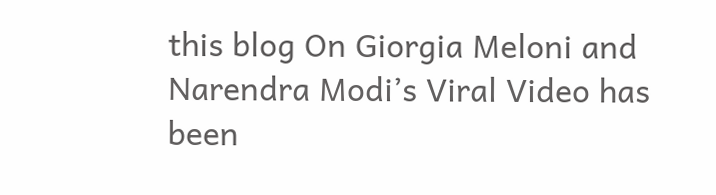this blog On Giorgia Meloni and Narendra Modi’s Viral Video has been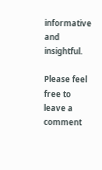informative and insightful.

Please feel free to leave a comment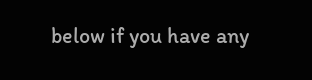below if you have any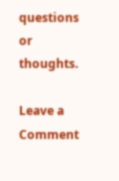questions or thoughts.

Leave a Comment